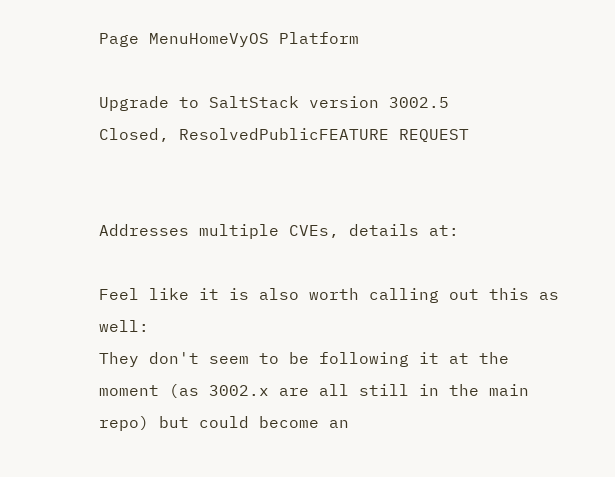Page MenuHomeVyOS Platform

Upgrade to SaltStack version 3002.5
Closed, ResolvedPublicFEATURE REQUEST


Addresses multiple CVEs, details at:

Feel like it is also worth calling out this as well:
They don't seem to be following it at the moment (as 3002.x are all still in the main repo) but could become an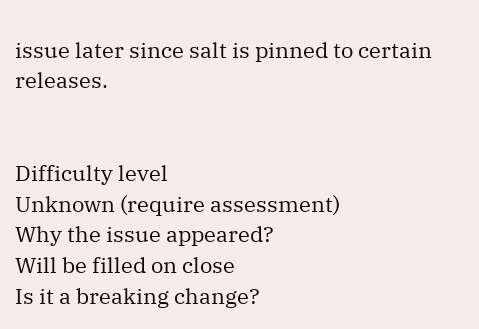issue later since salt is pinned to certain releases.


Difficulty level
Unknown (require assessment)
Why the issue appeared?
Will be filled on close
Is it a breaking change?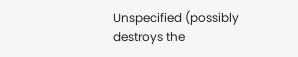Unspecified (possibly destroys the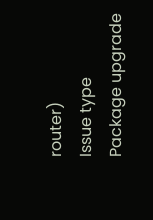router)
Issue type
Package upgrade